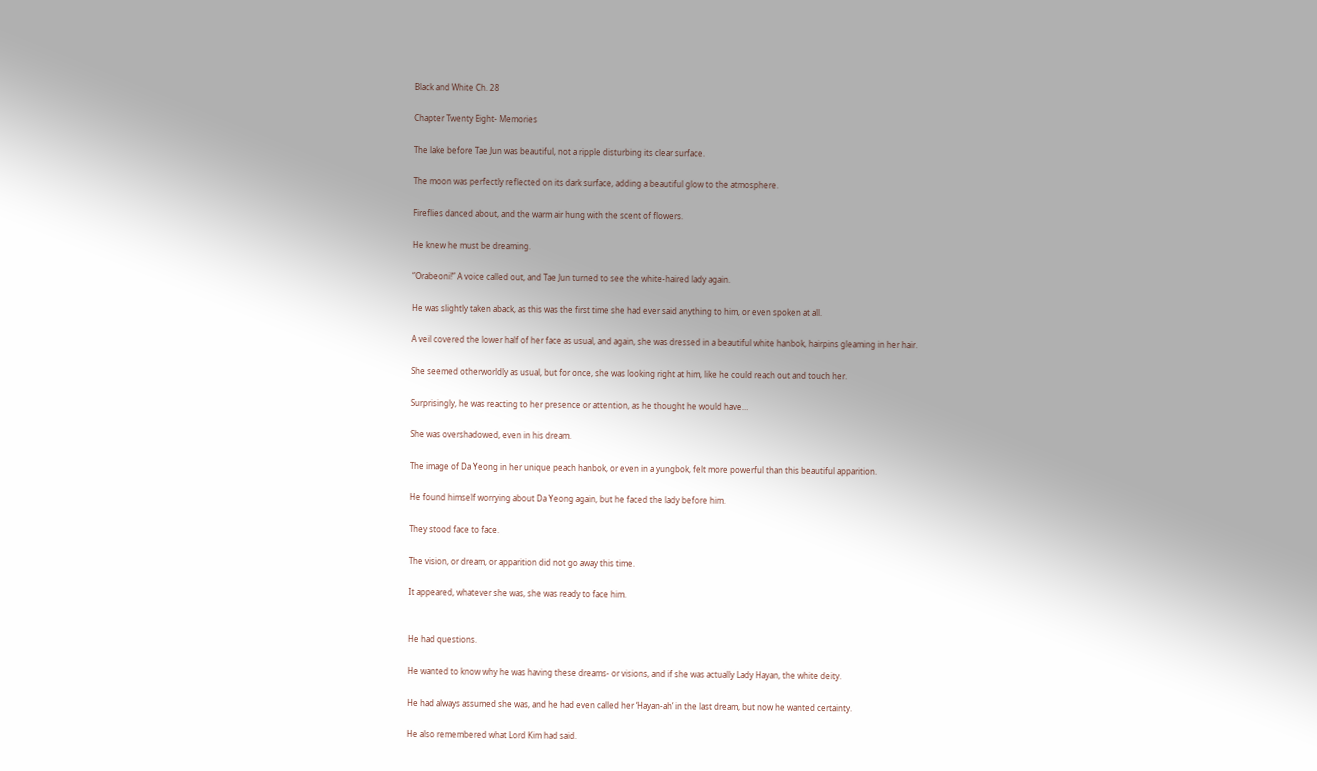Black and White Ch. 28

Chapter Twenty Eight- Memories

The lake before Tae Jun was beautiful, not a ripple disturbing its clear surface.

The moon was perfectly reflected on its dark surface, adding a beautiful glow to the atmosphere.

Fireflies danced about, and the warm air hung with the scent of flowers.

He knew he must be dreaming.

“Orabeoni!” A voice called out, and Tae Jun turned to see the white-haired lady again.

He was slightly taken aback, as this was the first time she had ever said anything to him, or even spoken at all.

A veil covered the lower half of her face as usual, and again, she was dressed in a beautiful white hanbok, hairpins gleaming in her hair.

She seemed otherworldly as usual, but for once, she was looking right at him, like he could reach out and touch her.

Surprisingly, he was reacting to her presence or attention, as he thought he would have…

She was overshadowed, even in his dream.

The image of Da Yeong in her unique peach hanbok, or even in a yungbok, felt more powerful than this beautiful apparition.

He found himself worrying about Da Yeong again, but he faced the lady before him.

They stood face to face.

The vision, or dream, or apparition did not go away this time.

It appeared, whatever she was, she was ready to face him.


He had questions.

He wanted to know why he was having these dreams- or visions, and if she was actually Lady Hayan, the white deity.

He had always assumed she was, and he had even called her ‘Hayan-ah’ in the last dream, but now he wanted certainty.

He also remembered what Lord Kim had said.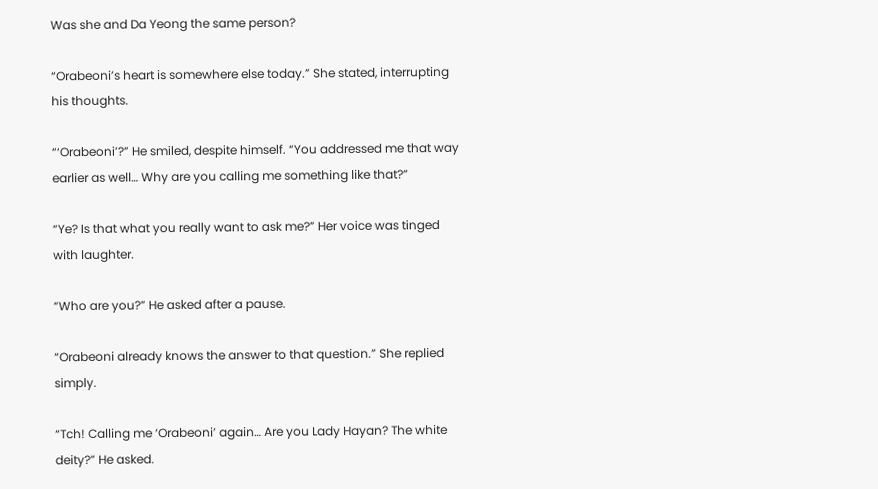Was she and Da Yeong the same person?

“Orabeoni’s heart is somewhere else today.” She stated, interrupting his thoughts.

“‘Orabeoni’?” He smiled, despite himself. “You addressed me that way earlier as well… Why are you calling me something like that?”

“Ye? Is that what you really want to ask me?” Her voice was tinged with laughter.

“Who are you?” He asked after a pause.

“Orabeoni already knows the answer to that question.” She replied simply.

“Tch! Calling me ‘Orabeoni’ again… Are you Lady Hayan? The white deity?” He asked.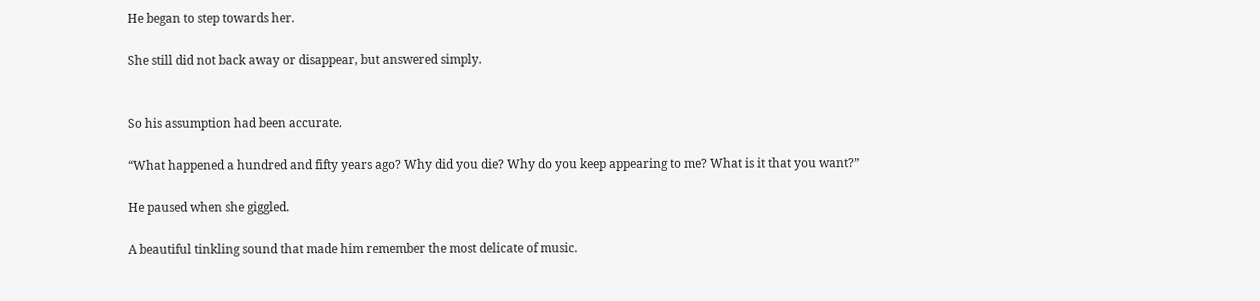He began to step towards her.

She still did not back away or disappear, but answered simply.


So his assumption had been accurate.

“What happened a hundred and fifty years ago? Why did you die? Why do you keep appearing to me? What is it that you want?”

He paused when she giggled.

A beautiful tinkling sound that made him remember the most delicate of music.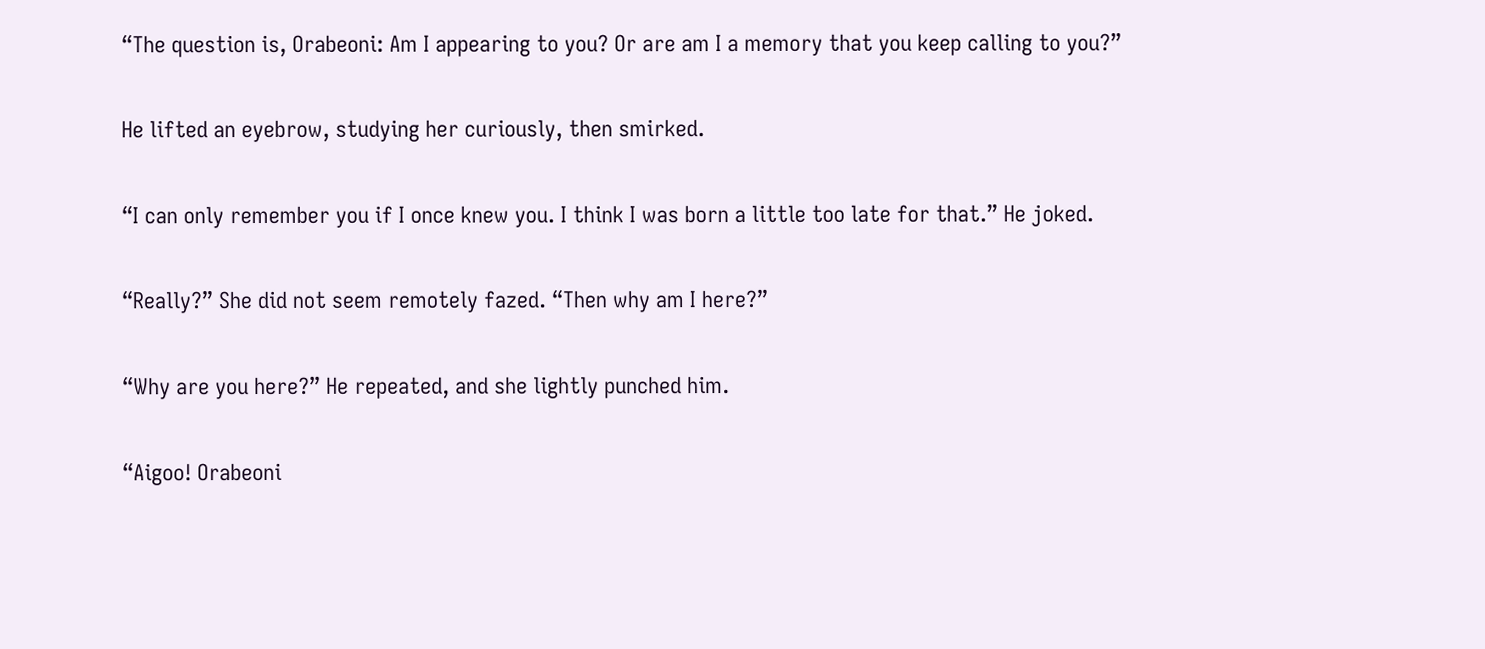“The question is, Orabeoni: Am I appearing to you? Or are am I a memory that you keep calling to you?”

He lifted an eyebrow, studying her curiously, then smirked.

“I can only remember you if I once knew you. I think I was born a little too late for that.” He joked.

“Really?” She did not seem remotely fazed. “Then why am I here?”

“Why are you here?” He repeated, and she lightly punched him.

“Aigoo! Orabeoni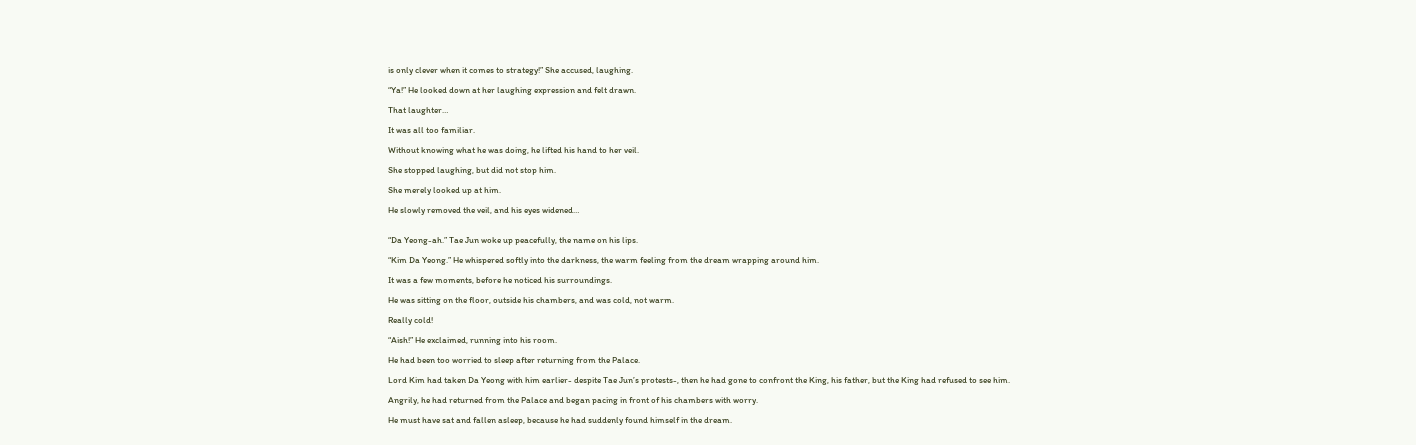is only clever when it comes to strategy!” She accused, laughing.

“Ya!” He looked down at her laughing expression and felt drawn.

That laughter…

It was all too familiar.

Without knowing what he was doing, he lifted his hand to her veil.

She stopped laughing, but did not stop him.

She merely looked up at him.

He slowly removed the veil, and his eyes widened…


“Da Yeong-ah.” Tae Jun woke up peacefully, the name on his lips.

“Kim Da Yeong.” He whispered softly into the darkness, the warm feeling from the dream wrapping around him.

It was a few moments, before he noticed his surroundings.

He was sitting on the floor, outside his chambers, and was cold, not warm.

Really cold!

“Aish!” He exclaimed, running into his room.

He had been too worried to sleep after returning from the Palace.

Lord Kim had taken Da Yeong with him earlier- despite Tae Jun’s protests-, then he had gone to confront the King, his father, but the King had refused to see him.

Angrily, he had returned from the Palace and began pacing in front of his chambers with worry.

He must have sat and fallen asleep, because he had suddenly found himself in the dream.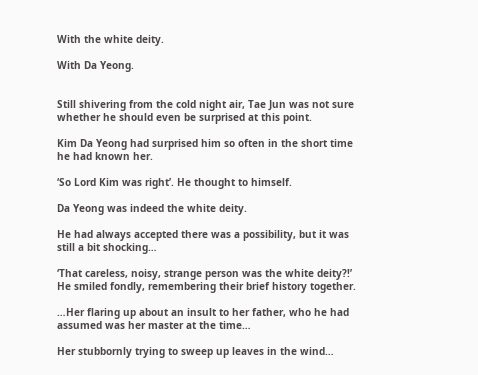With the white deity.

With Da Yeong.


Still shivering from the cold night air, Tae Jun was not sure whether he should even be surprised at this point.

Kim Da Yeong had surprised him so often in the short time he had known her.

‘So Lord Kim was right’. He thought to himself.

Da Yeong was indeed the white deity.

He had always accepted there was a possibility, but it was still a bit shocking…

‘That careless, noisy, strange person was the white deity?!’ He smiled fondly, remembering their brief history together.

…Her flaring up about an insult to her father, who he had assumed was her master at the time…

Her stubbornly trying to sweep up leaves in the wind…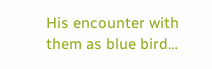His encounter with them as blue bird…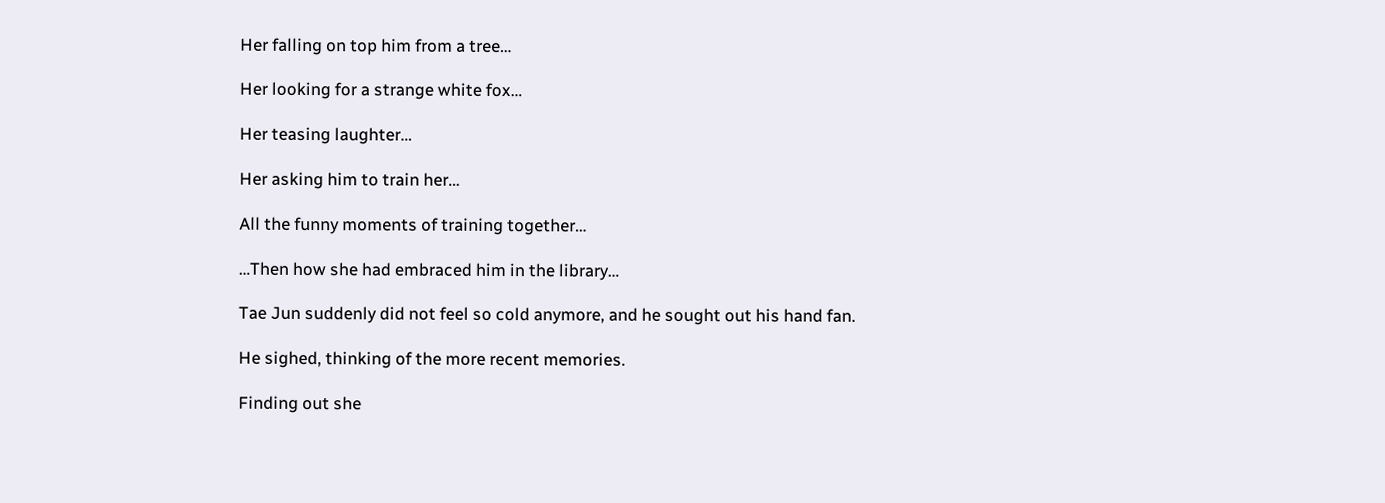Her falling on top him from a tree…

Her looking for a strange white fox…

Her teasing laughter…

Her asking him to train her…

All the funny moments of training together…

…Then how she had embraced him in the library…

Tae Jun suddenly did not feel so cold anymore, and he sought out his hand fan.

He sighed, thinking of the more recent memories.

Finding out she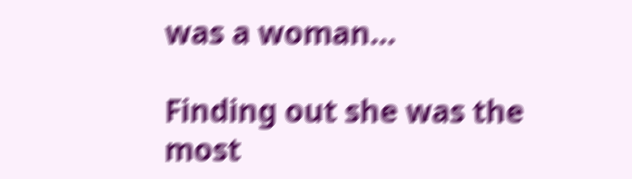was a woman…

Finding out she was the most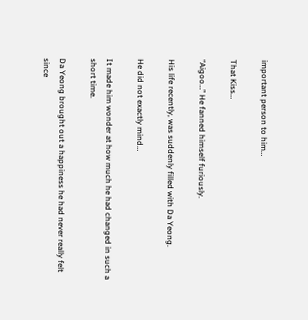important person to him…

That Kiss…

“Aigoo…” He fanned himself furiously.

His life recently, was suddenly filled with Da Yeong.

He did not exactly mind…

It made him wonder at how much he had changed in such a short time.

Da Yeong brought out a happiness he had never really felt since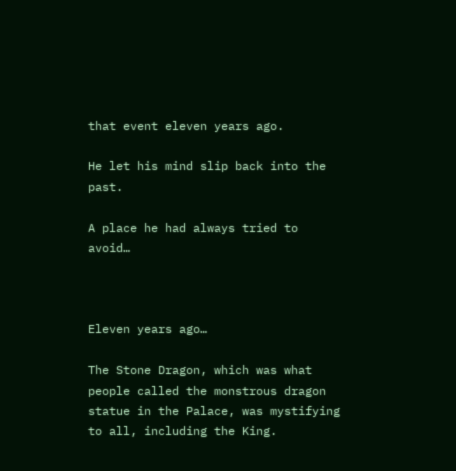that event eleven years ago.

He let his mind slip back into the past.

A place he had always tried to avoid…



Eleven years ago…

The Stone Dragon, which was what people called the monstrous dragon statue in the Palace, was mystifying to all, including the King.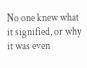No one knew what it signified, or why it was even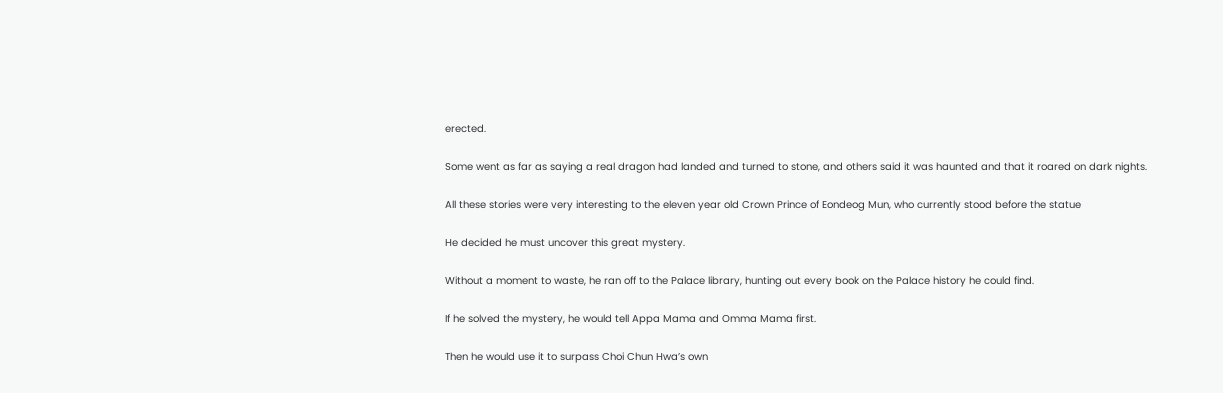erected.

Some went as far as saying a real dragon had landed and turned to stone, and others said it was haunted and that it roared on dark nights.

All these stories were very interesting to the eleven year old Crown Prince of Eondeog Mun, who currently stood before the statue

He decided he must uncover this great mystery.

Without a moment to waste, he ran off to the Palace library, hunting out every book on the Palace history he could find.

If he solved the mystery, he would tell Appa Mama and Omma Mama first.

Then he would use it to surpass Choi Chun Hwa’s own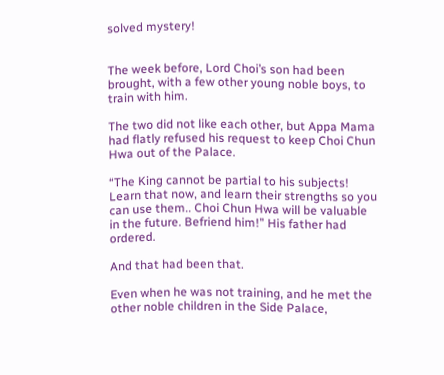solved mystery!


The week before, Lord Choi’s son had been brought, with a few other young noble boys, to train with him.

The two did not like each other, but Appa Mama had flatly refused his request to keep Choi Chun Hwa out of the Palace.

“The King cannot be partial to his subjects! Learn that now, and learn their strengths so you can use them.. Choi Chun Hwa will be valuable in the future. Befriend him!” His father had ordered.

And that had been that.

Even when he was not training, and he met the other noble children in the Side Palace,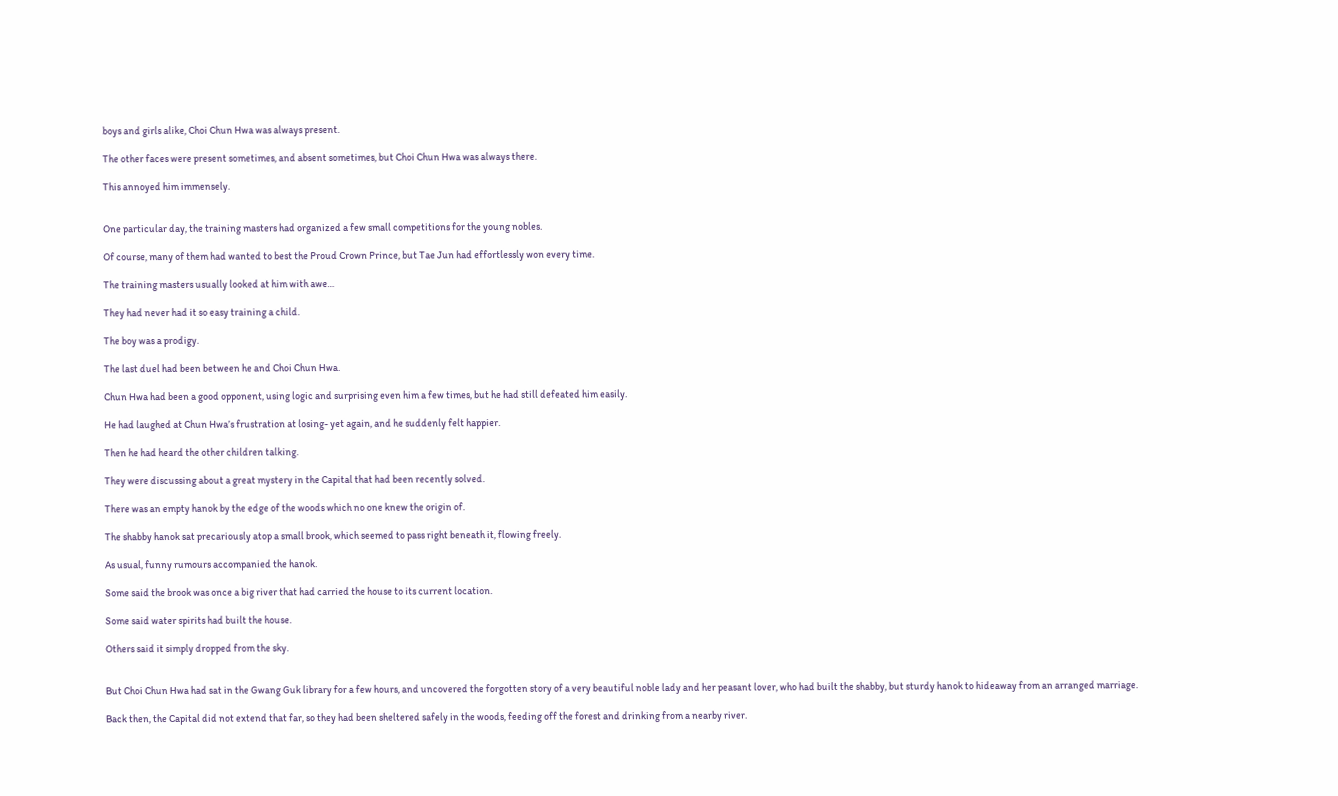boys and girls alike, Choi Chun Hwa was always present.

The other faces were present sometimes, and absent sometimes, but Choi Chun Hwa was always there.

This annoyed him immensely.


One particular day, the training masters had organized a few small competitions for the young nobles.

Of course, many of them had wanted to best the Proud Crown Prince, but Tae Jun had effortlessly won every time.

The training masters usually looked at him with awe…

They had never had it so easy training a child.

The boy was a prodigy.

The last duel had been between he and Choi Chun Hwa.

Chun Hwa had been a good opponent, using logic and surprising even him a few times, but he had still defeated him easily.

He had laughed at Chun Hwa’s frustration at losing- yet again, and he suddenly felt happier.

Then he had heard the other children talking.

They were discussing about a great mystery in the Capital that had been recently solved.

There was an empty hanok by the edge of the woods which no one knew the origin of.

The shabby hanok sat precariously atop a small brook, which seemed to pass right beneath it, flowing freely.

As usual, funny rumours accompanied the hanok.

Some said the brook was once a big river that had carried the house to its current location.

Some said water spirits had built the house.

Others said it simply dropped from the sky.


But Choi Chun Hwa had sat in the Gwang Guk library for a few hours, and uncovered the forgotten story of a very beautiful noble lady and her peasant lover, who had built the shabby, but sturdy hanok to hideaway from an arranged marriage.

Back then, the Capital did not extend that far, so they had been sheltered safely in the woods, feeding off the forest and drinking from a nearby river.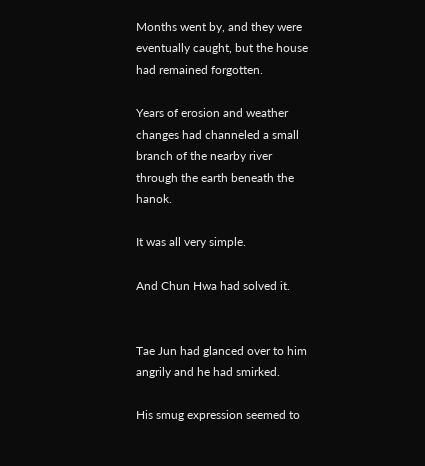Months went by, and they were eventually caught, but the house had remained forgotten.

Years of erosion and weather changes had channeled a small branch of the nearby river through the earth beneath the hanok.

It was all very simple.

And Chun Hwa had solved it.


Tae Jun had glanced over to him angrily and he had smirked.

His smug expression seemed to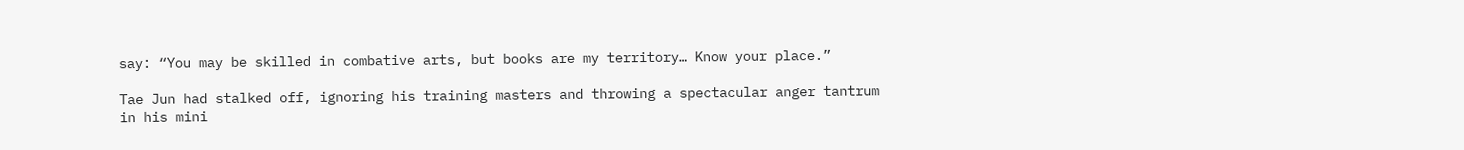say: “You may be skilled in combative arts, but books are my territory… Know your place.”

Tae Jun had stalked off, ignoring his training masters and throwing a spectacular anger tantrum in his mini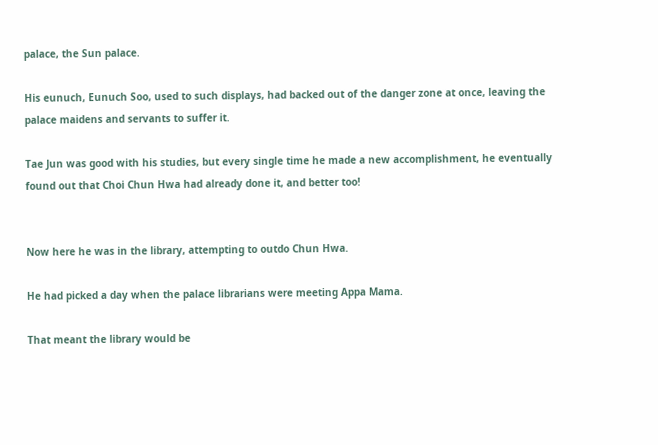palace, the Sun palace.

His eunuch, Eunuch Soo, used to such displays, had backed out of the danger zone at once, leaving the palace maidens and servants to suffer it.

Tae Jun was good with his studies, but every single time he made a new accomplishment, he eventually found out that Choi Chun Hwa had already done it, and better too!


Now here he was in the library, attempting to outdo Chun Hwa.

He had picked a day when the palace librarians were meeting Appa Mama.

That meant the library would be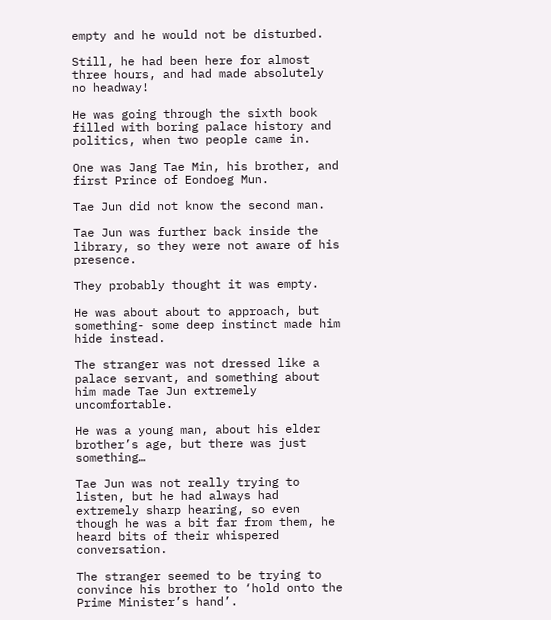empty and he would not be disturbed.

Still, he had been here for almost three hours, and had made absolutely no headway!

He was going through the sixth book filled with boring palace history and politics, when two people came in.

One was Jang Tae Min, his brother, and first Prince of Eondoeg Mun.

Tae Jun did not know the second man.

Tae Jun was further back inside the library, so they were not aware of his presence.

They probably thought it was empty.

He was about about to approach, but something- some deep instinct made him hide instead.

The stranger was not dressed like a palace servant, and something about him made Tae Jun extremely uncomfortable.

He was a young man, about his elder brother’s age, but there was just something…

Tae Jun was not really trying to listen, but he had always had extremely sharp hearing, so even though he was a bit far from them, he heard bits of their whispered conversation.

The stranger seemed to be trying to convince his brother to ‘hold onto the Prime Minister’s hand’.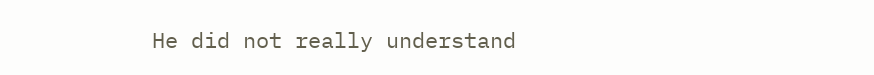He did not really understand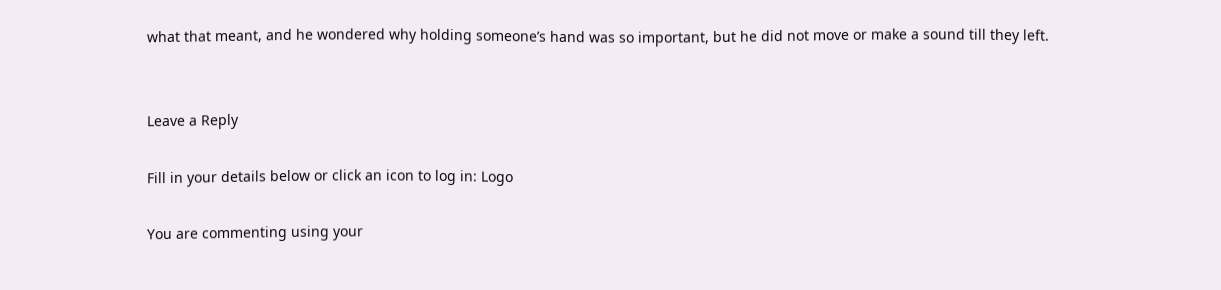what that meant, and he wondered why holding someone’s hand was so important, but he did not move or make a sound till they left.


Leave a Reply

Fill in your details below or click an icon to log in: Logo

You are commenting using your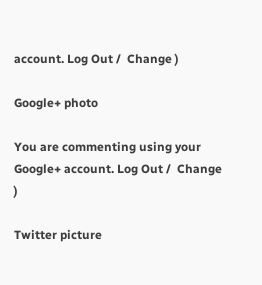account. Log Out /  Change )

Google+ photo

You are commenting using your Google+ account. Log Out /  Change )

Twitter picture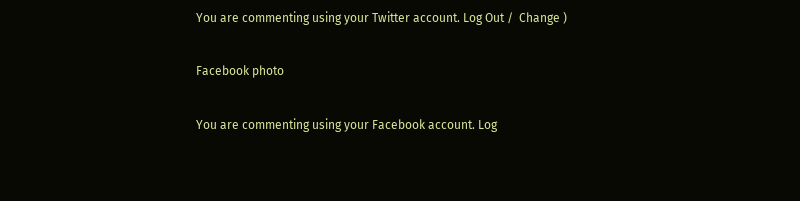You are commenting using your Twitter account. Log Out /  Change )

Facebook photo

You are commenting using your Facebook account. Log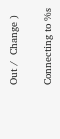Out /  Change )

Connecting to %s